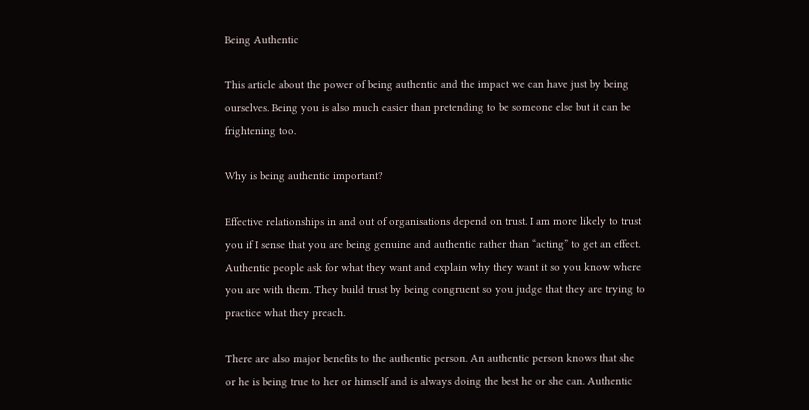Being Authentic

This article about the power of being authentic and the impact we can have just by being ourselves. Being you is also much easier than pretending to be someone else but it can be frightening too.

Why is being authentic important?

Effective relationships in and out of organisations depend on trust. I am more likely to trust you if I sense that you are being genuine and authentic rather than “acting” to get an effect. Authentic people ask for what they want and explain why they want it so you know where you are with them. They build trust by being congruent so you judge that they are trying to practice what they preach.

There are also major benefits to the authentic person. An authentic person knows that she or he is being true to her or himself and is always doing the best he or she can. Authentic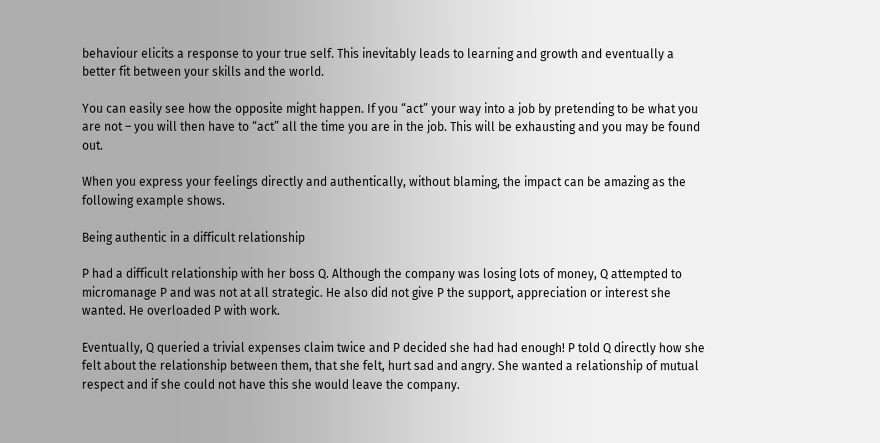behaviour elicits a response to your true self. This inevitably leads to learning and growth and eventually a better fit between your skills and the world.

You can easily see how the opposite might happen. If you “act” your way into a job by pretending to be what you are not – you will then have to “act” all the time you are in the job. This will be exhausting and you may be found out.

When you express your feelings directly and authentically, without blaming, the impact can be amazing as the following example shows.

Being authentic in a difficult relationship

P had a difficult relationship with her boss Q. Although the company was losing lots of money, Q attempted to micromanage P and was not at all strategic. He also did not give P the support, appreciation or interest she wanted. He overloaded P with work.

Eventually, Q queried a trivial expenses claim twice and P decided she had had enough! P told Q directly how she felt about the relationship between them, that she felt, hurt sad and angry. She wanted a relationship of mutual respect and if she could not have this she would leave the company.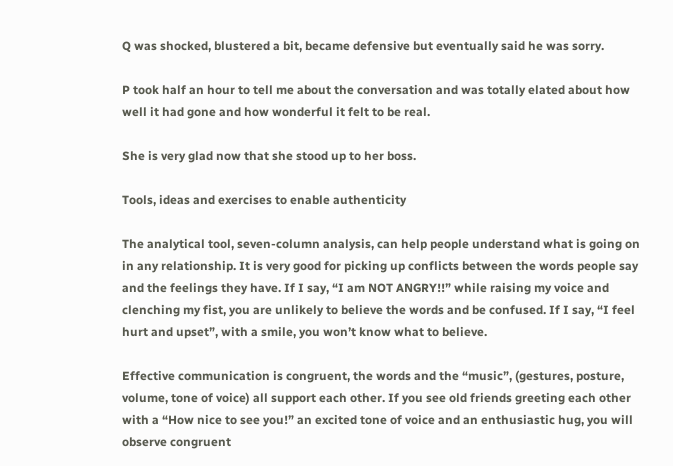Q was shocked, blustered a bit, became defensive but eventually said he was sorry.

P took half an hour to tell me about the conversation and was totally elated about how well it had gone and how wonderful it felt to be real.

She is very glad now that she stood up to her boss.

Tools, ideas and exercises to enable authenticity

The analytical tool, seven-column analysis, can help people understand what is going on in any relationship. It is very good for picking up conflicts between the words people say and the feelings they have. If I say, “I am NOT ANGRY!!” while raising my voice and clenching my fist, you are unlikely to believe the words and be confused. If I say, “I feel hurt and upset”, with a smile, you won’t know what to believe.

Effective communication is congruent, the words and the “music”, (gestures, posture, volume, tone of voice) all support each other. If you see old friends greeting each other with a “How nice to see you!” an excited tone of voice and an enthusiastic hug, you will observe congruent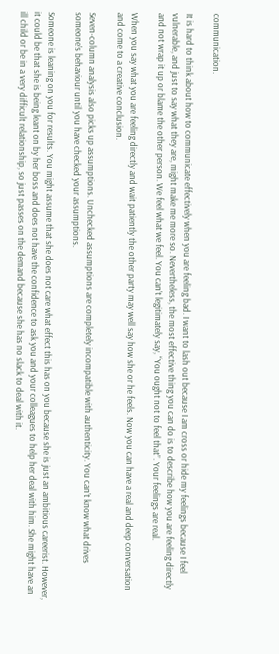communication.

It is hard to think about how to communicate effectively when you are feeling bad. I want to lash out because I am cross or hide my feelings because I feel vulnerable, and just to say what they are, might make me more so. Nevertheless, the most effective thing you can do is to describe how you are feeling directly and not wrap it up or blame the other person. We feel what we feel. You can’t legitimately say, “You ought not to feel that”. Your feelings are real.

When you say what you are feeling directly and wait patiently the other party may well say how she or he feels. Now you can have a real and deep conversation and come to a creative conclusion.

Seven-column analysis also picks up assumptions. Unchecked assumptions are completely incompatible with authenticity. You can’t know what drives someone’s behaviour until you have checked your assumptions.

Someone is leaning on you for results. You might assume that she does not care what effect this has on you because she is just an ambitious careerist. However, it could be that she is being leant on by her boss and does not have the confidence to ask you and your colleagues to help her deal with him. She might have an ill child or be in a very difficult relationship, so just passes on the demand because she has no slack to deal with it.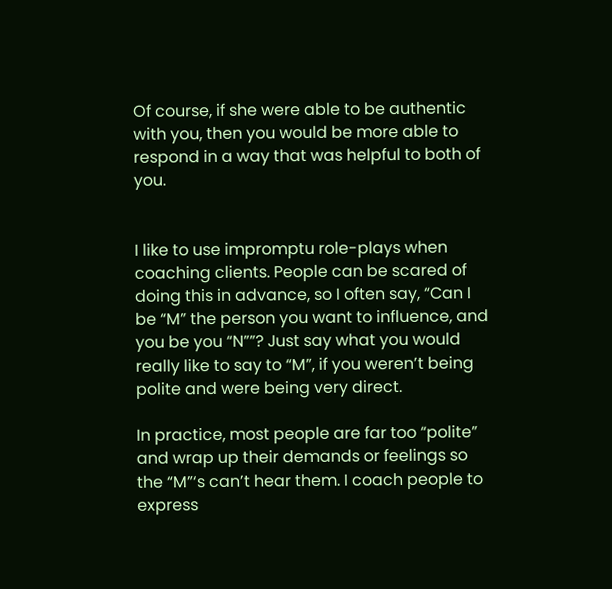Of course, if she were able to be authentic with you, then you would be more able to respond in a way that was helpful to both of you.


I like to use impromptu role-plays when coaching clients. People can be scared of doing this in advance, so I often say, “Can I be “M” the person you want to influence, and you be you “N””? Just say what you would really like to say to “M”, if you weren’t being polite and were being very direct.

In practice, most people are far too “polite” and wrap up their demands or feelings so the “M”‘s can’t hear them. I coach people to express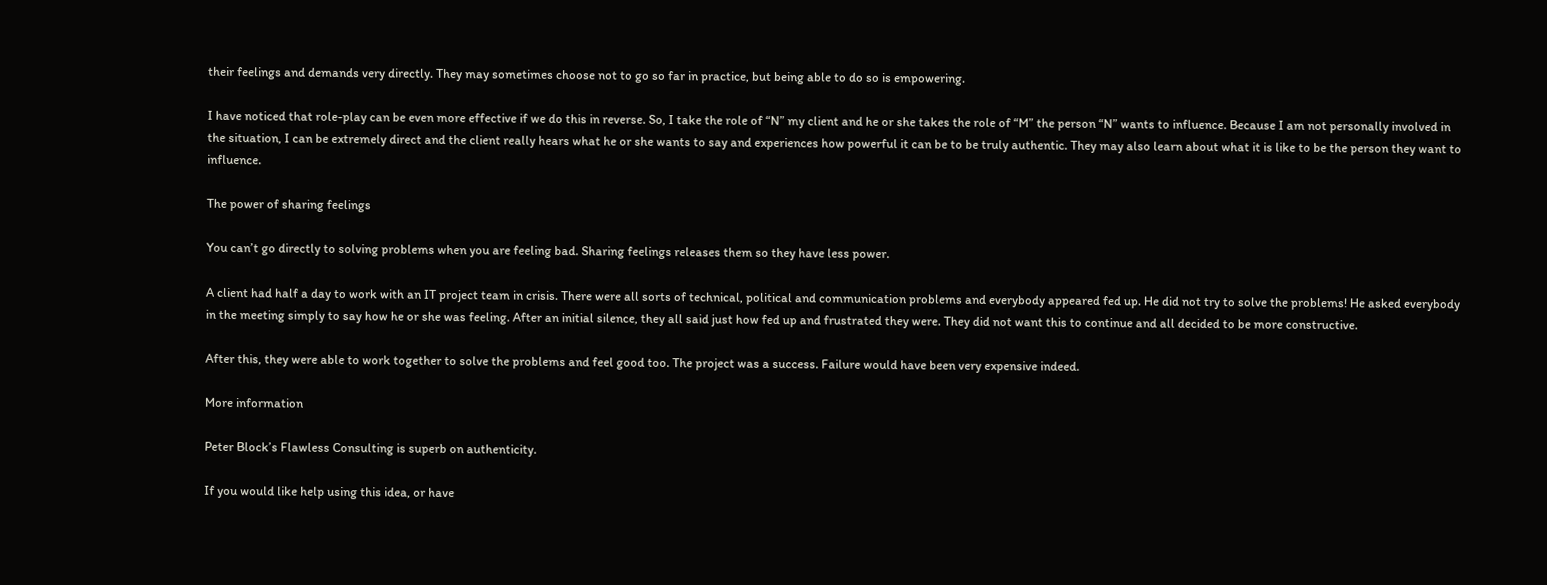their feelings and demands very directly. They may sometimes choose not to go so far in practice, but being able to do so is empowering.

I have noticed that role-play can be even more effective if we do this in reverse. So, I take the role of “N” my client and he or she takes the role of “M” the person “N” wants to influence. Because I am not personally involved in the situation, I can be extremely direct and the client really hears what he or she wants to say and experiences how powerful it can be to be truly authentic. They may also learn about what it is like to be the person they want to influence.

The power of sharing feelings

You can’t go directly to solving problems when you are feeling bad. Sharing feelings releases them so they have less power.

A client had half a day to work with an IT project team in crisis. There were all sorts of technical, political and communication problems and everybody appeared fed up. He did not try to solve the problems! He asked everybody in the meeting simply to say how he or she was feeling. After an initial silence, they all said just how fed up and frustrated they were. They did not want this to continue and all decided to be more constructive.

After this, they were able to work together to solve the problems and feel good too. The project was a success. Failure would have been very expensive indeed.

More information

Peter Block’s Flawless Consulting is superb on authenticity.

If you would like help using this idea, or have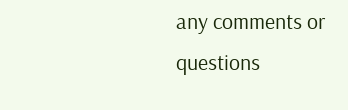any comments or questions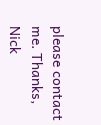please contact me. Thanks, Nick